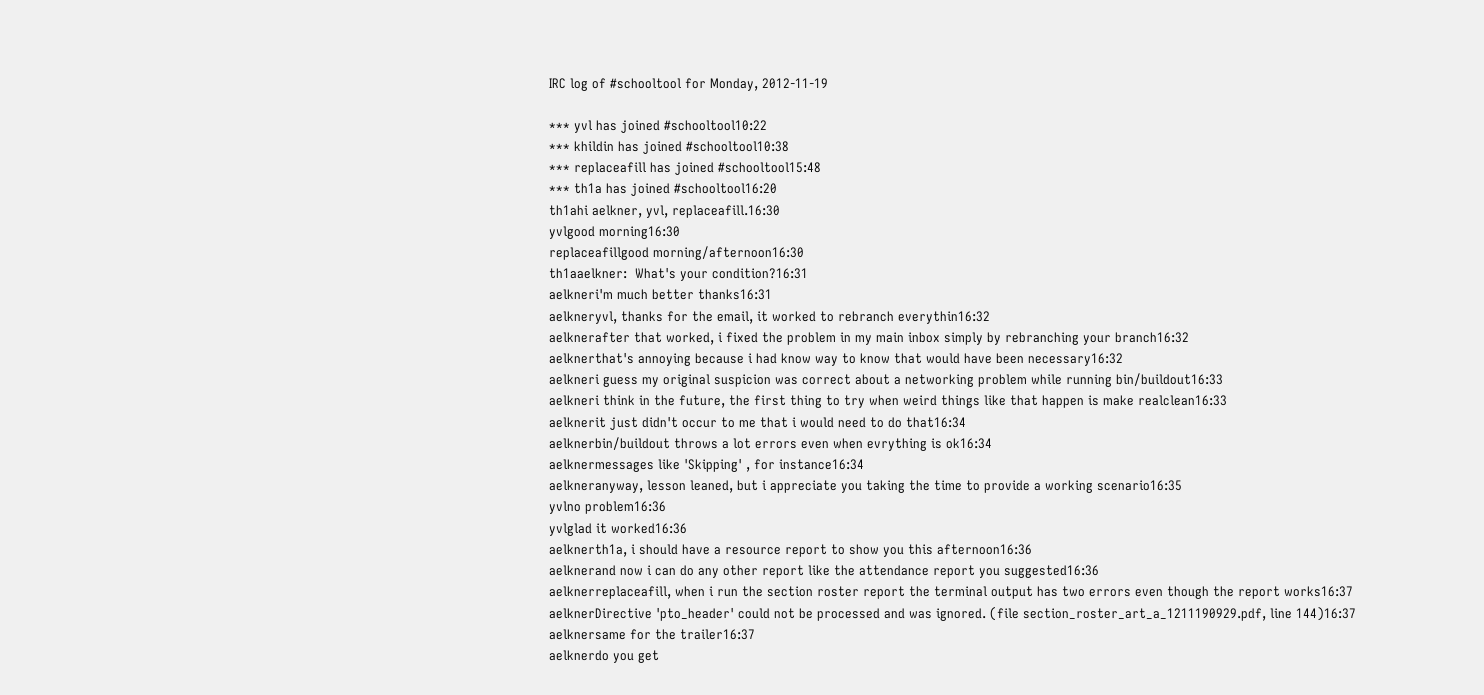IRC log of #schooltool for Monday, 2012-11-19

*** yvl has joined #schooltool10:22
*** khildin has joined #schooltool10:38
*** replaceafill has joined #schooltool15:48
*** th1a has joined #schooltool16:20
th1ahi aelkner, yvl, replaceafill.16:30
yvlgood morning16:30
replaceafillgood morning/afternoon16:30
th1aaelkner:  What's your condition?16:31
aelkneri'm much better thanks16:31
aelkneryvl, thanks for the email, it worked to rebranch everythin16:32
aelknerafter that worked, i fixed the problem in my main inbox simply by rebranching your branch16:32
aelknerthat's annoying because i had know way to know that would have been necessary16:32
aelkneri guess my original suspicion was correct about a networking problem while running bin/buildout16:33
aelkneri think in the future, the first thing to try when weird things like that happen is make realclean16:33
aelknerit just didn't occur to me that i would need to do that16:34
aelknerbin/buildout throws a lot errors even when evrything is ok16:34
aelknermessages like 'Skipping' , for instance16:34
aelkneranyway, lesson leaned, but i appreciate you taking the time to provide a working scenario16:35
yvlno problem16:36
yvlglad it worked16:36
aelknerth1a, i should have a resource report to show you this afternoon16:36
aelknerand now i can do any other report like the attendance report you suggested16:36
aelknerreplaceafill, when i run the section roster report the terminal output has two errors even though the report works16:37
aelknerDirective 'pto_header' could not be processed and was ignored. (file section_roster_art_a_1211190929.pdf, line 144)16:37
aelknersame for the trailer16:37
aelknerdo you get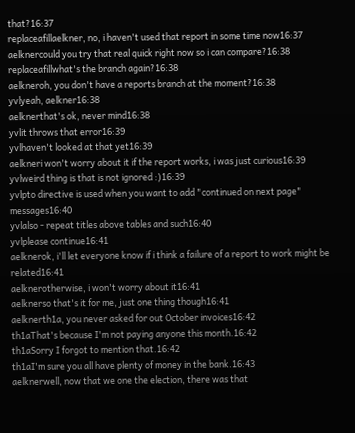that?16:37
replaceafillaelkner, no, i haven't used that report in some time now16:37
aelknercould you try that real quick right now so i can compare?16:38
replaceafillwhat's the branch again?16:38
aelkneroh, you don't have a reports branch at the moment?16:38
yvlyeah, aelkner16:38
aelknerthat's ok, never mind16:38
yvlit throws that error16:39
yvlhaven't looked at that yet16:39
aelkneri won't worry about it if the report works, i was just curious16:39
yvlweird thing is that is not ignored :)16:39
yvlpto directive is used when you want to add "continued on next page" messages16:40
yvlalso - repeat titles above tables and such16:40
yvlplease continue16:41
aelknerok, i'll let everyone know if i think a failure of a report to work might be related16:41
aelknerotherwise, i won't worry about it16:41
aelknerso that's it for me, just one thing though16:41
aelknerth1a, you never asked for out October invoices16:42
th1aThat's because I'm not paying anyone this month.16:42
th1aSorry I forgot to mention that.16:42
th1aI'm sure you all have plenty of money in the bank.16:43
aelknerwell, now that we one the election, there was that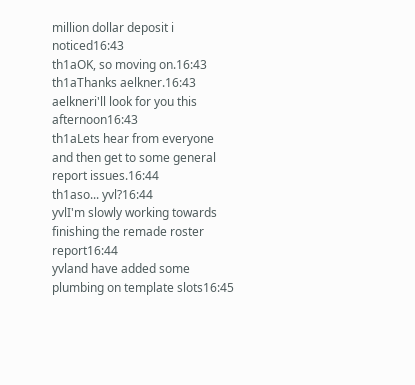million dollar deposit i noticed16:43
th1aOK, so moving on.16:43
th1aThanks aelkner.16:43
aelkneri'll look for you this afternoon16:43
th1aLets hear from everyone and then get to some general report issues.16:44
th1aso... yvl?16:44
yvlI'm slowly working towards finishing the remade roster report16:44
yvland have added some plumbing on template slots16:45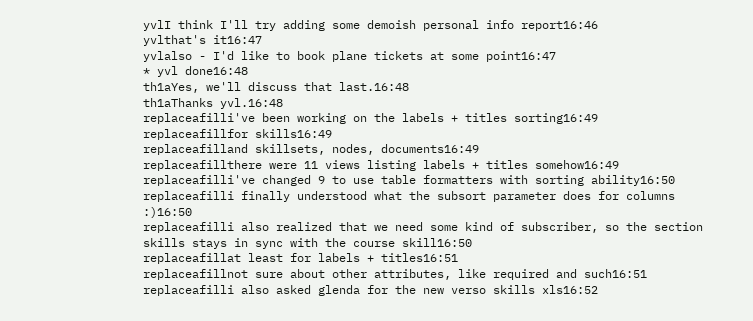yvlI think I'll try adding some demoish personal info report16:46
yvlthat's it16:47
yvlalso - I'd like to book plane tickets at some point16:47
* yvl done16:48
th1aYes, we'll discuss that last.16:48
th1aThanks yvl.16:48
replaceafilli've been working on the labels + titles sorting16:49
replaceafillfor skills16:49
replaceafilland skillsets, nodes, documents16:49
replaceafillthere were 11 views listing labels + titles somehow16:49
replaceafilli've changed 9 to use table formatters with sorting ability16:50
replaceafilli finally understood what the subsort parameter does for columns :)16:50
replaceafilli also realized that we need some kind of subscriber, so the section skills stays in sync with the course skill16:50
replaceafillat least for labels + titles16:51
replaceafillnot sure about other attributes, like required and such16:51
replaceafilli also asked glenda for the new verso skills xls16:52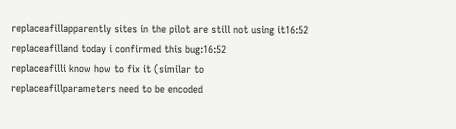replaceafillapparently sites in the pilot are still not using it16:52
replaceafilland today i confirmed this bug:16:52
replaceafilli know how to fix it (similar to
replaceafillparameters need to be encoded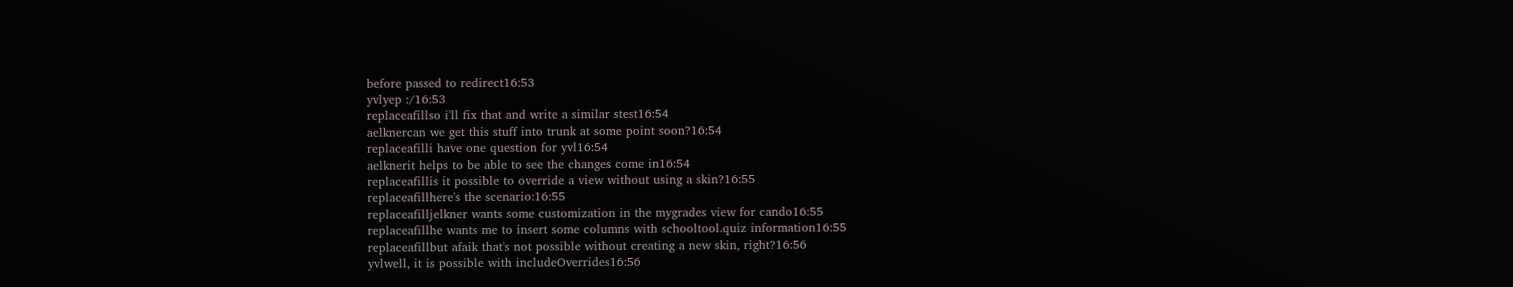before passed to redirect16:53
yvlyep :/16:53
replaceafillso i'll fix that and write a similar stest16:54
aelknercan we get this stuff into trunk at some point soon?16:54
replaceafilli have one question for yvl16:54
aelknerit helps to be able to see the changes come in16:54
replaceafillis it possible to override a view without using a skin?16:55
replaceafillhere's the scenario:16:55
replaceafilljelkner wants some customization in the mygrades view for cando16:55
replaceafillhe wants me to insert some columns with schooltool.quiz information16:55
replaceafillbut afaik that's not possible without creating a new skin, right?16:56
yvlwell, it is possible with includeOverrides16:56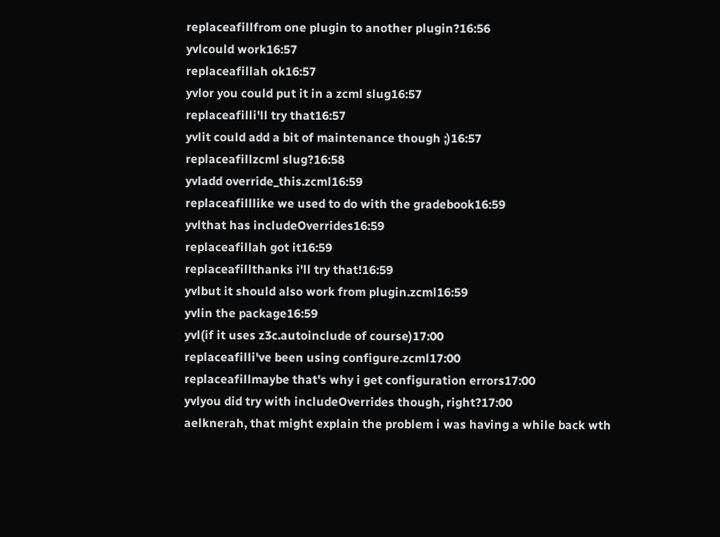replaceafillfrom one plugin to another plugin?16:56
yvlcould work16:57
replaceafillah ok16:57
yvlor you could put it in a zcml slug16:57
replaceafilli'll try that16:57
yvlit could add a bit of maintenance though ;)16:57
replaceafillzcml slug?16:58
yvladd override_this.zcml16:59
replaceafilllike we used to do with the gradebook16:59
yvlthat has includeOverrides16:59
replaceafillah got it16:59
replaceafillthanks i'll try that!16:59
yvlbut it should also work from plugin.zcml16:59
yvlin the package16:59
yvl(if it uses z3c.autoinclude of course)17:00
replaceafilli've been using configure.zcml17:00
replaceafillmaybe that's why i get configuration errors17:00
yvlyou did try with includeOverrides though, right?17:00
aelknerah, that might explain the problem i was having a while back wth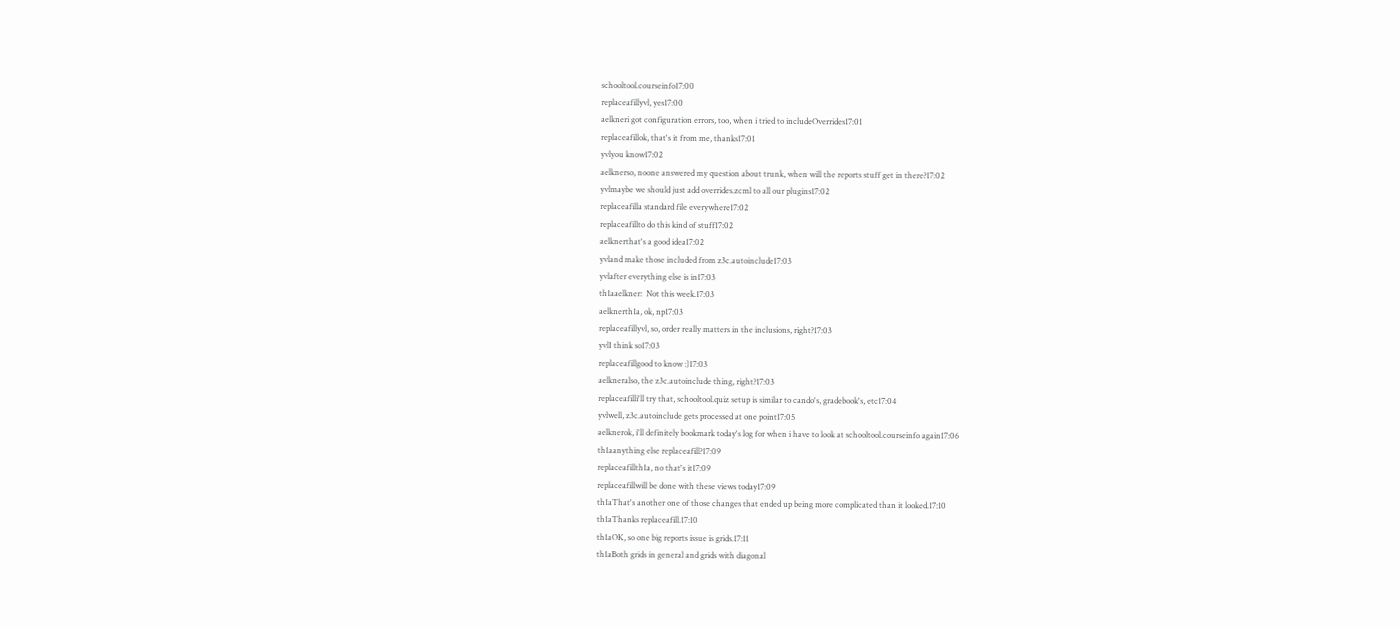schooltool.courseinfo17:00
replaceafillyvl, yes17:00
aelkneri got configuration errors, too, when i tried to includeOverrides17:01
replaceafillok, that's it from me, thanks17:01
yvlyou know17:02
aelknerso, noone answered my question about trunk, when will the reports stuff get in there?17:02
yvlmaybe we should just add overrides.zcml to all our plugins17:02
replaceafilla standard file everywhere17:02
replaceafillto do this kind of stuff17:02
aelknerthat's a good idea17:02
yvland make those included from z3c.autoinclude17:03
yvlafter everything else is in17:03
th1aaelkner:  Not this week.17:03
aelknerth1a, ok, np17:03
replaceafillyvl, so, order really matters in the inclusions, right?17:03
yvlI think so17:03
replaceafillgood to know :)17:03
aelkneralso, the z3c.autoinclude thing, right?17:03
replaceafilli'll try that, schooltool.quiz setup is similar to cando's, gradebook's, etc17:04
yvlwell, z3c.autoinclude gets processed at one point17:05
aelknerok, i'll definitely bookmark today's log for when i have to look at schooltool.courseinfo again17:06
th1aanything else replaceafill?17:09
replaceafillth1a, no that's it17:09
replaceafillwill be done with these views today17:09
th1aThat's another one of those changes that ended up being more complicated than it looked.17:10
th1aThanks replaceafill.17:10
th1aOK, so one big reports issue is grids.17:11
th1aBoth grids in general and grids with diagonal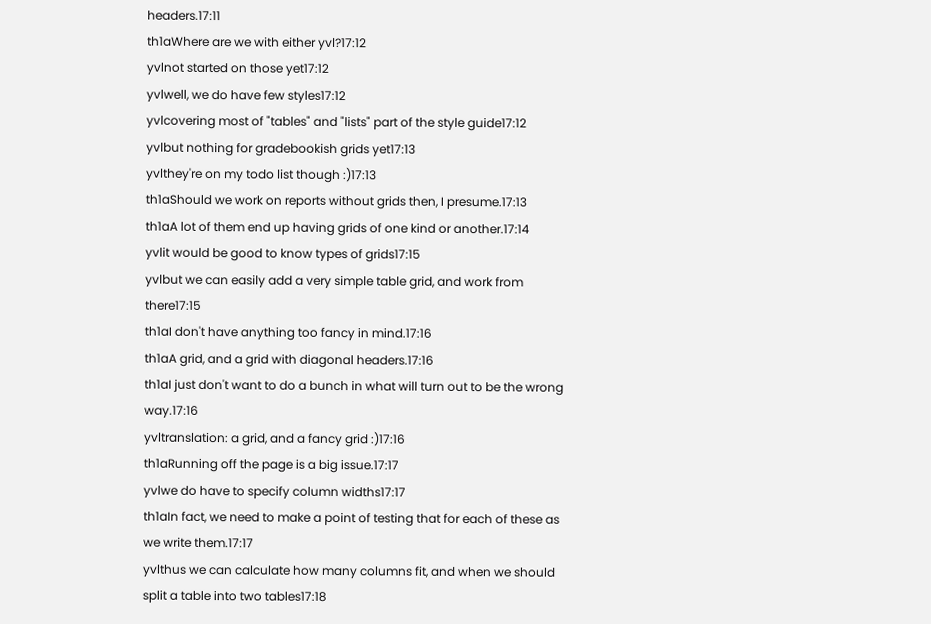headers.17:11
th1aWhere are we with either yvl?17:12
yvlnot started on those yet17:12
yvlwell, we do have few styles17:12
yvlcovering most of "tables" and "lists" part of the style guide17:12
yvlbut nothing for gradebookish grids yet17:13
yvlthey're on my todo list though :)17:13
th1aShould we work on reports without grids then, I presume.17:13
th1aA lot of them end up having grids of one kind or another.17:14
yvlit would be good to know types of grids17:15
yvlbut we can easily add a very simple table grid, and work from there17:15
th1aI don't have anything too fancy in mind.17:16
th1aA grid, and a grid with diagonal headers.17:16
th1aI just don't want to do a bunch in what will turn out to be the wrong way.17:16
yvltranslation: a grid, and a fancy grid :)17:16
th1aRunning off the page is a big issue.17:17
yvlwe do have to specify column widths17:17
th1aIn fact, we need to make a point of testing that for each of these as we write them.17:17
yvlthus we can calculate how many columns fit, and when we should split a table into two tables17:18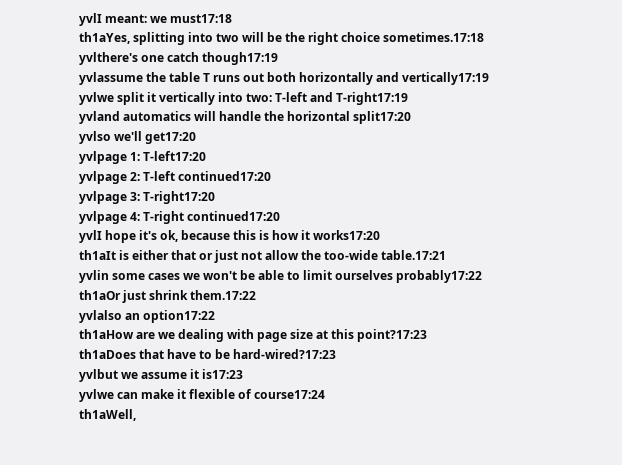yvlI meant: we must17:18
th1aYes, splitting into two will be the right choice sometimes.17:18
yvlthere's one catch though17:19
yvlassume the table T runs out both horizontally and vertically17:19
yvlwe split it vertically into two: T-left and T-right17:19
yvland automatics will handle the horizontal split17:20
yvlso we'll get17:20
yvlpage 1: T-left17:20
yvlpage 2: T-left continued17:20
yvlpage 3: T-right17:20
yvlpage 4: T-right continued17:20
yvlI hope it's ok, because this is how it works17:20
th1aIt is either that or just not allow the too-wide table.17:21
yvlin some cases we won't be able to limit ourselves probably17:22
th1aOr just shrink them.17:22
yvlalso an option17:22
th1aHow are we dealing with page size at this point?17:23
th1aDoes that have to be hard-wired?17:23
yvlbut we assume it is17:23
yvlwe can make it flexible of course17:24
th1aWell,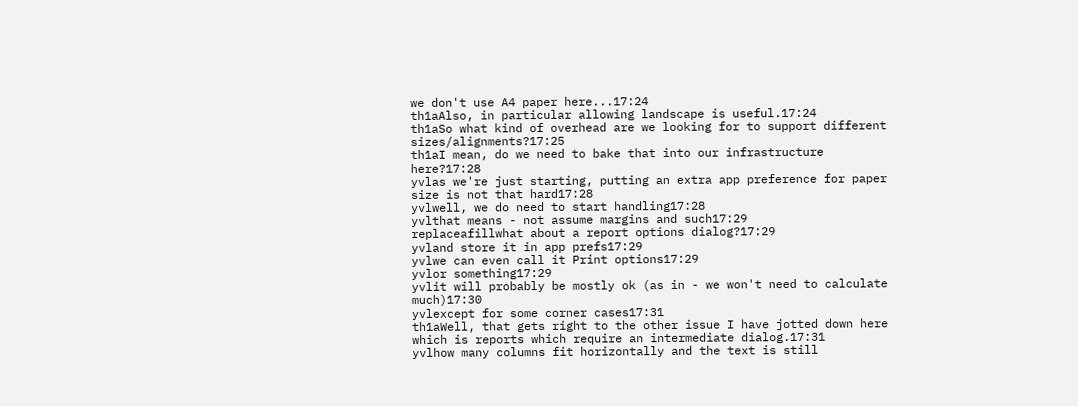we don't use A4 paper here...17:24
th1aAlso, in particular allowing landscape is useful.17:24
th1aSo what kind of overhead are we looking for to support different sizes/alignments?17:25
th1aI mean, do we need to bake that into our infrastructure here?17:28
yvlas we're just starting, putting an extra app preference for paper size is not that hard17:28
yvlwell, we do need to start handling17:28
yvlthat means - not assume margins and such17:29
replaceafillwhat about a report options dialog?17:29
yvland store it in app prefs17:29
yvlwe can even call it Print options17:29
yvlor something17:29
yvlit will probably be mostly ok (as in - we won't need to calculate much)17:30
yvlexcept for some corner cases17:31
th1aWell, that gets right to the other issue I have jotted down here which is reports which require an intermediate dialog.17:31
yvlhow many columns fit horizontally and the text is still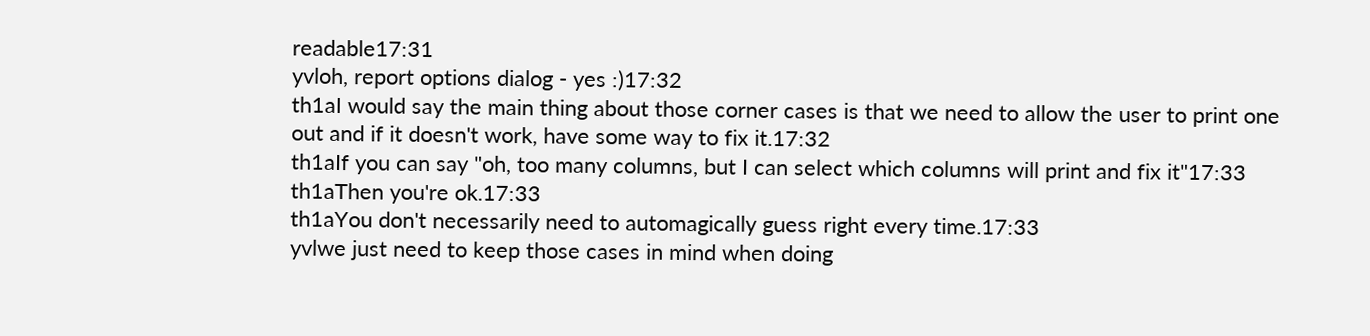readable17:31
yvloh, report options dialog - yes :)17:32
th1aI would say the main thing about those corner cases is that we need to allow the user to print one out and if it doesn't work, have some way to fix it.17:32
th1aIf you can say "oh, too many columns, but I can select which columns will print and fix it"17:33
th1aThen you're ok.17:33
th1aYou don't necessarily need to automagically guess right every time.17:33
yvlwe just need to keep those cases in mind when doing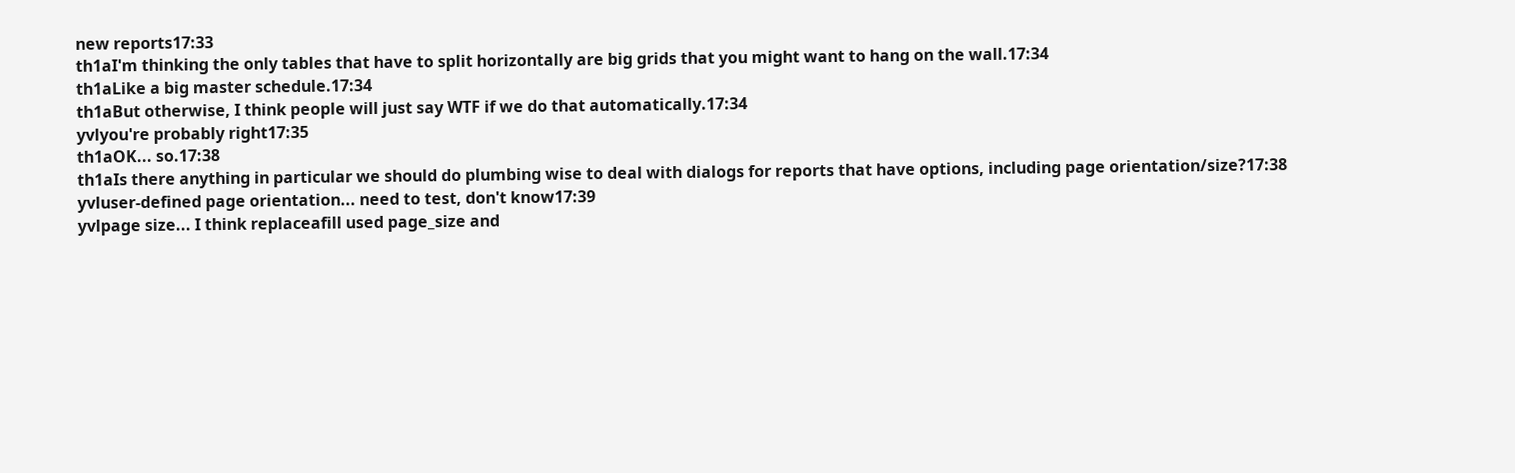new reports17:33
th1aI'm thinking the only tables that have to split horizontally are big grids that you might want to hang on the wall.17:34
th1aLike a big master schedule.17:34
th1aBut otherwise, I think people will just say WTF if we do that automatically.17:34
yvlyou're probably right17:35
th1aOK... so.17:38
th1aIs there anything in particular we should do plumbing wise to deal with dialogs for reports that have options, including page orientation/size?17:38
yvluser-defined page orientation... need to test, don't know17:39
yvlpage size... I think replaceafill used page_size and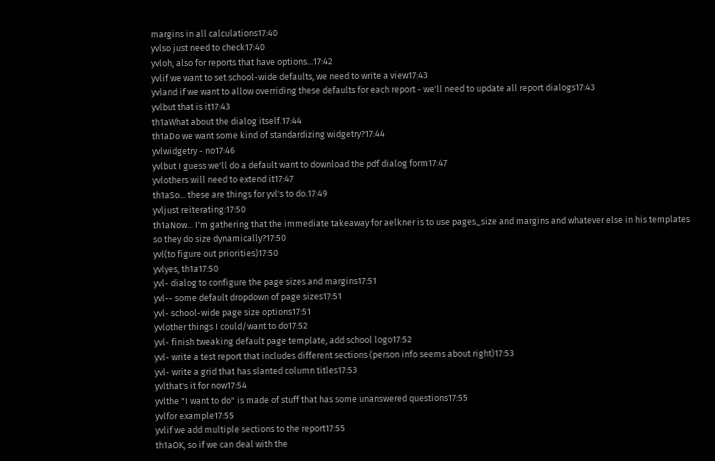margins in all calculations17:40
yvlso just need to check17:40
yvloh, also for reports that have options...17:42
yvlif we want to set school-wide defaults, we need to write a view17:43
yvland if we want to allow overriding these defaults for each report - we'll need to update all report dialogs17:43
yvlbut that is it17:43
th1aWhat about the dialog itself.17:44
th1aDo we want some kind of standardizing widgetry?17:44
yvlwidgetry - no17:46
yvlbut I guess we'll do a default want to download the pdf dialog form17:47
yvlothers will need to extend it17:47
th1aSo... these are things for yvl's to do.17:49
yvljust reiterating:17:50
th1aNow... I'm gathering that the immediate takeaway for aelkner is to use pages_size and margins and whatever else in his templates so they do size dynamically?17:50
yvl(to figure out priorities)17:50
yvlyes, th1a17:50
yvl- dialog to configure the page sizes and margins17:51
yvl-- some default dropdown of page sizes17:51
yvl- school-wide page size options17:51
yvlother things I could/want to do17:52
yvl- finish tweaking default page template, add school logo17:52
yvl- write a test report that includes different sections (person info seems about right)17:53
yvl- write a grid that has slanted column titles17:53
yvlthat's it for now17:54
yvlthe "I want to do" is made of stuff that has some unanswered questions17:55
yvlfor example17:55
yvlif we add multiple sections to the report17:55
th1aOK, so if we can deal with the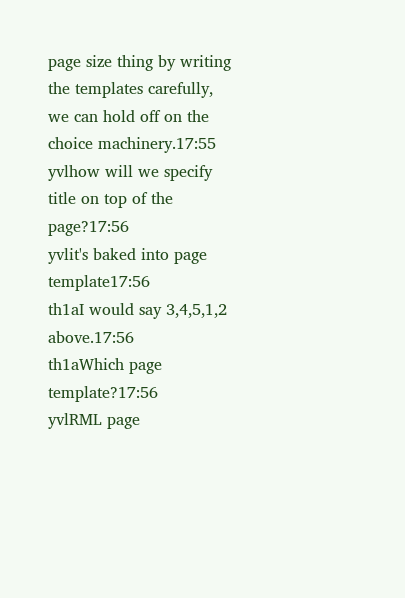page size thing by writing the templates carefully, we can hold off on the choice machinery.17:55
yvlhow will we specify title on top of the page?17:56
yvlit's baked into page template17:56
th1aI would say 3,4,5,1,2 above.17:56
th1aWhich page template?17:56
yvlRML page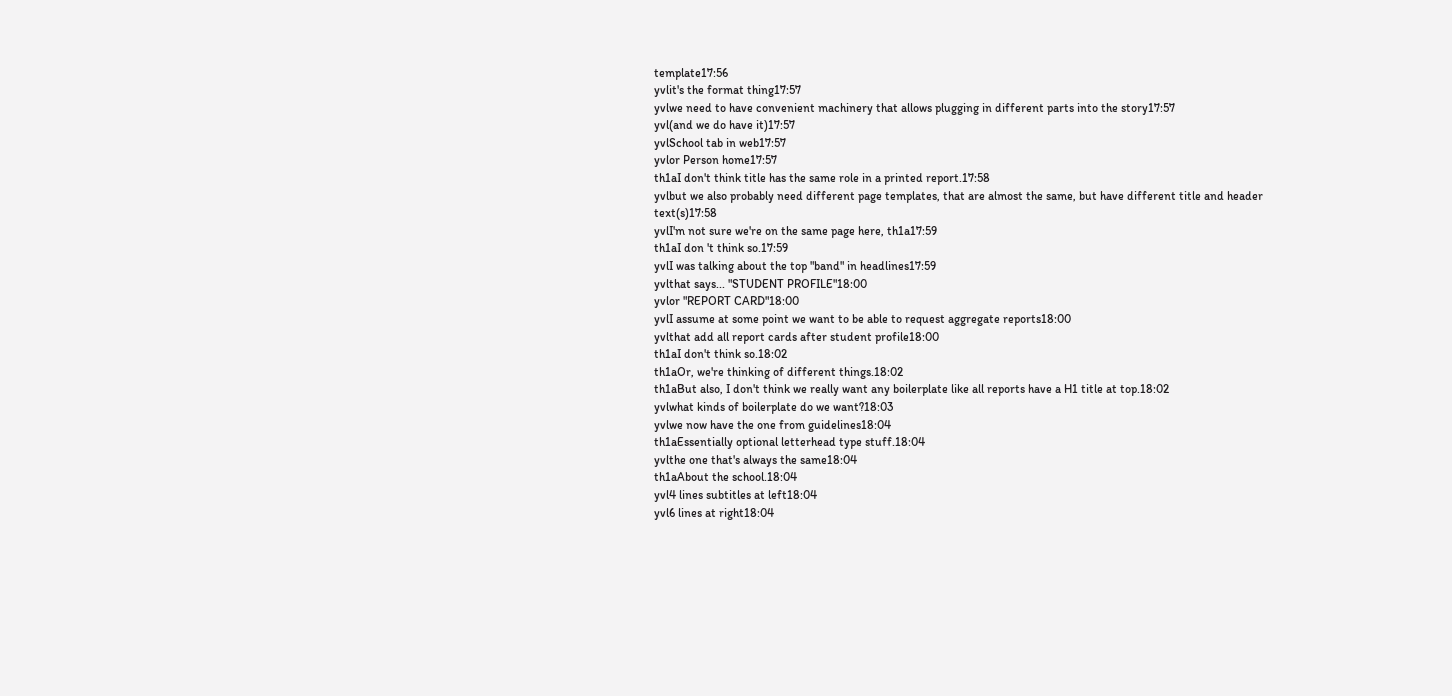template17:56
yvlit's the format thing17:57
yvlwe need to have convenient machinery that allows plugging in different parts into the story17:57
yvl(and we do have it)17:57
yvlSchool tab in web17:57
yvlor Person home17:57
th1aI don't think title has the same role in a printed report.17:58
yvlbut we also probably need different page templates, that are almost the same, but have different title and header text(s)17:58
yvlI'm not sure we're on the same page here, th1a17:59
th1aI don 't think so.17:59
yvlI was talking about the top "band" in headlines17:59
yvlthat says... "STUDENT PROFILE"18:00
yvlor "REPORT CARD"18:00
yvlI assume at some point we want to be able to request aggregate reports18:00
yvlthat add all report cards after student profile18:00
th1aI don't think so.18:02
th1aOr, we're thinking of different things.18:02
th1aBut also, I don't think we really want any boilerplate like all reports have a H1 title at top.18:02
yvlwhat kinds of boilerplate do we want?18:03
yvlwe now have the one from guidelines18:04
th1aEssentially optional letterhead type stuff.18:04
yvlthe one that's always the same18:04
th1aAbout the school.18:04
yvl4 lines subtitles at left18:04
yvl6 lines at right18:04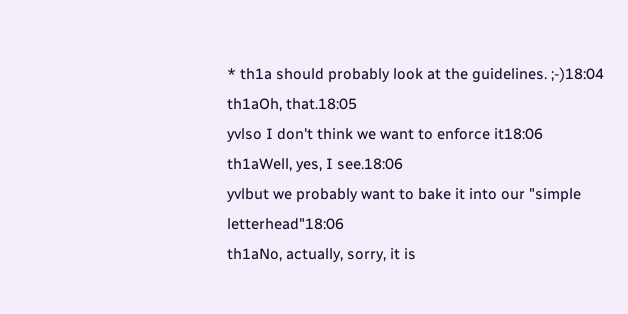* th1a should probably look at the guidelines. ;-)18:04
th1aOh, that.18:05
yvlso I don't think we want to enforce it18:06
th1aWell, yes, I see.18:06
yvlbut we probably want to bake it into our "simple letterhead"18:06
th1aNo, actually, sorry, it is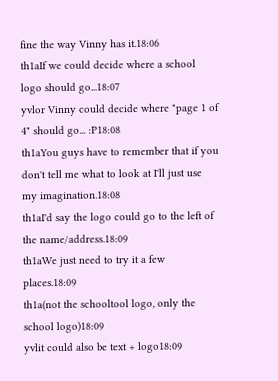fine the way Vinny has it.18:06
th1aIf we could decide where a school logo should go...18:07
yvlor Vinny could decide where "page 1 of 4" should go... :P18:08
th1aYou guys have to remember that if you don't tell me what to look at I'll just use my imagination.18:08
th1aI'd say the logo could go to the left of the name/address.18:09
th1aWe just need to try it a few places.18:09
th1a(not the schooltool logo, only the school logo)18:09
yvlit could also be text + logo18:09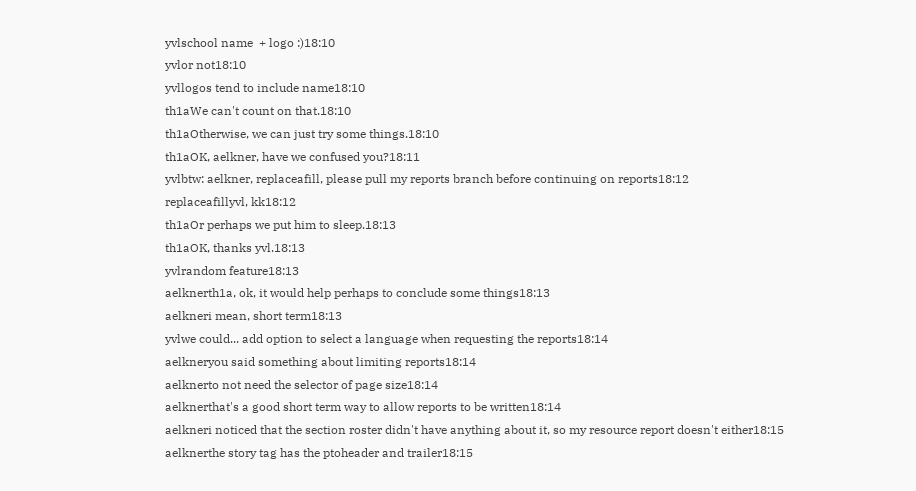yvlschool name  + logo :)18:10
yvlor not18:10
yvllogos tend to include name18:10
th1aWe can't count on that.18:10
th1aOtherwise, we can just try some things.18:10
th1aOK, aelkner, have we confused you?18:11
yvlbtw: aelkner, replaceafill, please pull my reports branch before continuing on reports18:12
replaceafillyvl, kk18:12
th1aOr perhaps we put him to sleep.18:13
th1aOK, thanks yvl.18:13
yvlrandom feature18:13
aelknerth1a, ok, it would help perhaps to conclude some things18:13
aelkneri mean, short term18:13
yvlwe could... add option to select a language when requesting the reports18:14
aelkneryou said something about limiting reports18:14
aelknerto not need the selector of page size18:14
aelknerthat's a good short term way to allow reports to be written18:14
aelkneri noticed that the section roster didn't have anything about it, so my resource report doesn't either18:15
aelknerthe story tag has the ptoheader and trailer18:15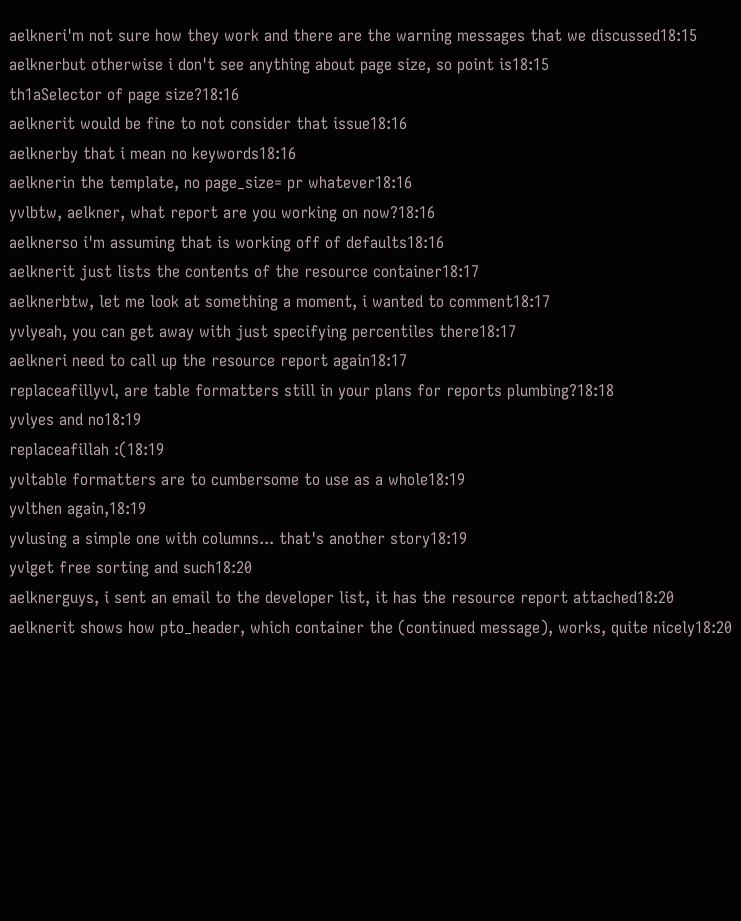aelkneri'm not sure how they work and there are the warning messages that we discussed18:15
aelknerbut otherwise i don't see anything about page size, so point is18:15
th1aSelector of page size?18:16
aelknerit would be fine to not consider that issue18:16
aelknerby that i mean no keywords18:16
aelknerin the template, no page_size= pr whatever18:16
yvlbtw, aelkner, what report are you working on now?18:16
aelknerso i'm assuming that is working off of defaults18:16
aelknerit just lists the contents of the resource container18:17
aelknerbtw, let me look at something a moment, i wanted to comment18:17
yvlyeah, you can get away with just specifying percentiles there18:17
aelkneri need to call up the resource report again18:17
replaceafillyvl, are table formatters still in your plans for reports plumbing?18:18
yvlyes and no18:19
replaceafillah :(18:19
yvltable formatters are to cumbersome to use as a whole18:19
yvlthen again,18:19
yvlusing a simple one with columns... that's another story18:19
yvlget free sorting and such18:20
aelknerguys, i sent an email to the developer list, it has the resource report attached18:20
aelknerit shows how pto_header, which container the (continued message), works, quite nicely18:20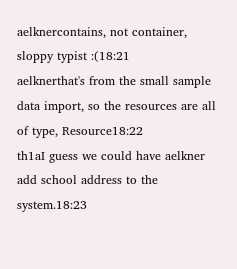aelknercontains, not container, sloppy typist :(18:21
aelknerthat's from the small sample data import, so the resources are all of type, Resource18:22
th1aI guess we could have aelkner add school address to the system.18:23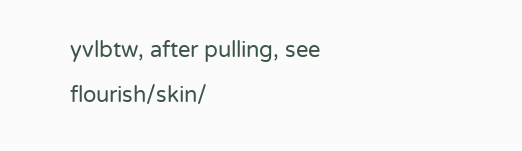yvlbtw, after pulling, see flourish/skin/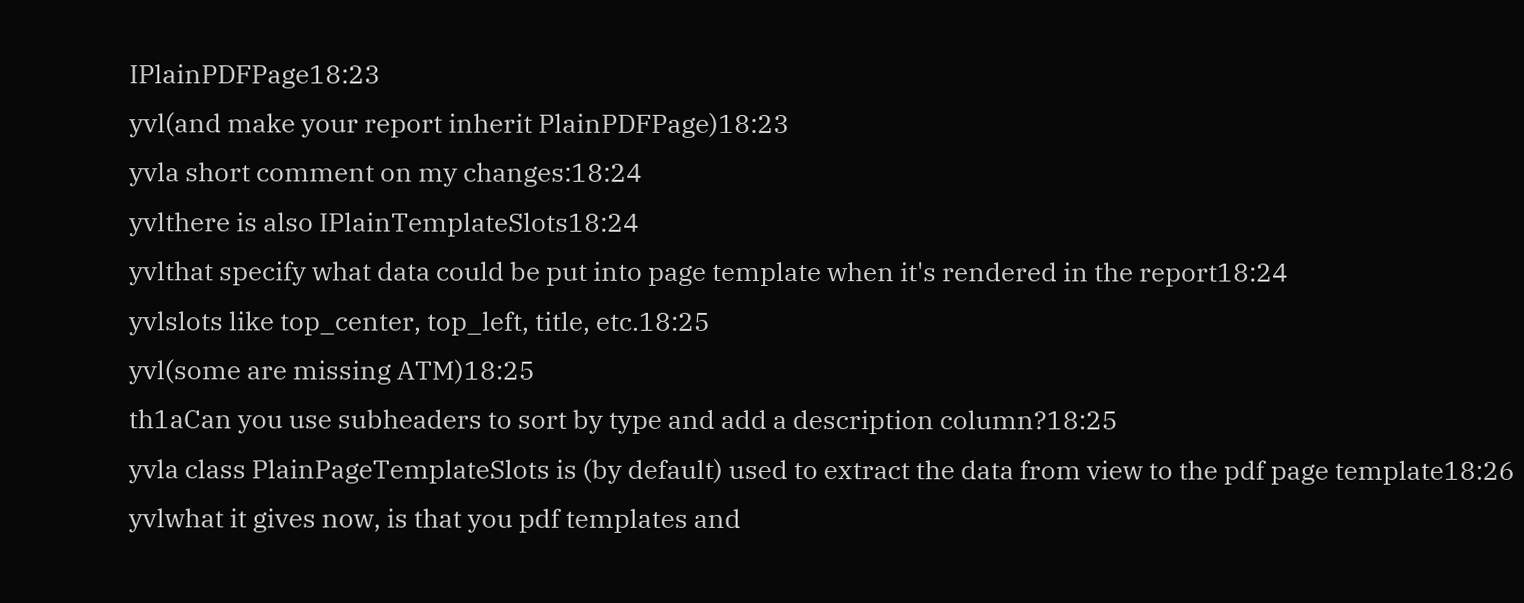IPlainPDFPage18:23
yvl(and make your report inherit PlainPDFPage)18:23
yvla short comment on my changes:18:24
yvlthere is also IPlainTemplateSlots18:24
yvlthat specify what data could be put into page template when it's rendered in the report18:24
yvlslots like top_center, top_left, title, etc.18:25
yvl(some are missing ATM)18:25
th1aCan you use subheaders to sort by type and add a description column?18:25
yvla class PlainPageTemplateSlots is (by default) used to extract the data from view to the pdf page template18:26
yvlwhat it gives now, is that you pdf templates and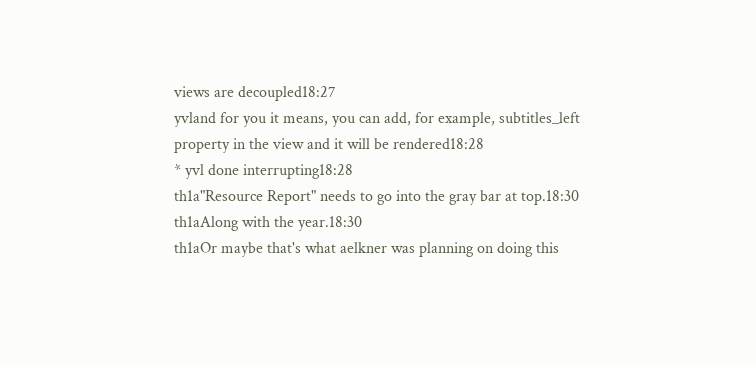views are decoupled18:27
yvland for you it means, you can add, for example, subtitles_left property in the view and it will be rendered18:28
* yvl done interrupting18:28
th1a"Resource Report" needs to go into the gray bar at top.18:30
th1aAlong with the year.18:30
th1aOr maybe that's what aelkner was planning on doing this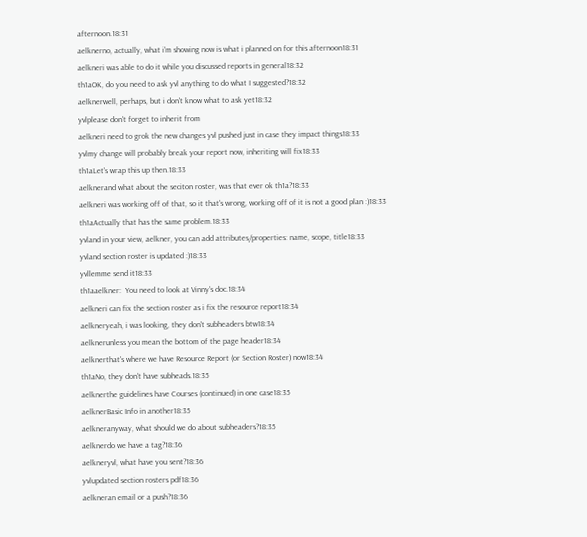afternoon.18:31
aelknerno, actually, what i'm showing now is what i planned on for this afternoon18:31
aelkneri was able to do it while you discussed reports in general18:32
th1aOK, do you need to ask yvl anything to do what I suggested?18:32
aelknerwell, perhaps, but i don't know what to ask yet18:32
yvlplease don't forget to inherit from
aelkneri need to grok the new changes yvl pushed just in case they impact things18:33
yvlmy change will probably break your report now, inheriting will fix18:33
th1aLet's wrap this up then.18:33
aelknerand what about the seciton roster, was that ever ok th1a?18:33
aelkneri was working off of that, so it that's wrong, working off of it is not a good plan :)18:33
th1aActually that has the same problem.18:33
yvland in your view, aelkner, you can add attributes/properties: name, scope, title18:33
yvland section roster is updated :)18:33
yvllemme send it18:33
th1aaelkner:  You need to look at Vinny's doc.18:34
aelkneri can fix the section roster as i fix the resource report18:34
aelkneryeah, i was looking, they don't subheaders btw18:34
aelknerunless you mean the bottom of the page header18:34
aelknerthat's where we have Resource Report (or Section Roster) now18:34
th1aNo, they don't have subheads.18:35
aelknerthe guidelines have Courses (continued) in one case18:35
aelknerBasic Info in another18:35
aelkneranyway, what should we do about subheaders?18:35
aelknerdo we have a tag?18:36
aelkneryvl, what have you sent?18:36
yvlupdated section rosters pdf18:36
aelkneran email or a push?18:36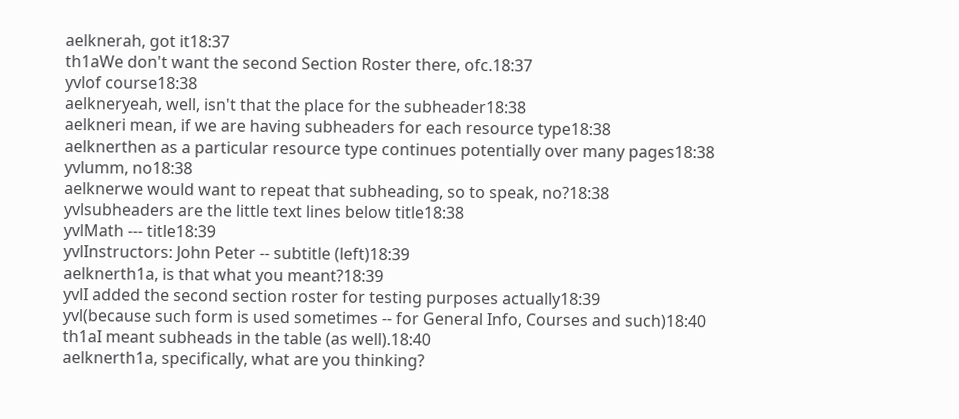aelknerah, got it18:37
th1aWe don't want the second Section Roster there, ofc.18:37
yvlof course18:38
aelkneryeah, well, isn't that the place for the subheader18:38
aelkneri mean, if we are having subheaders for each resource type18:38
aelknerthen as a particular resource type continues potentially over many pages18:38
yvlumm, no18:38
aelknerwe would want to repeat that subheading, so to speak, no?18:38
yvlsubheaders are the little text lines below title18:38
yvlMath --- title18:39
yvlInstructors: John Peter -- subtitle (left)18:39
aelknerth1a, is that what you meant?18:39
yvlI added the second section roster for testing purposes actually18:39
yvl(because such form is used sometimes -- for General Info, Courses and such)18:40
th1aI meant subheads in the table (as well).18:40
aelknerth1a, specifically, what are you thinking?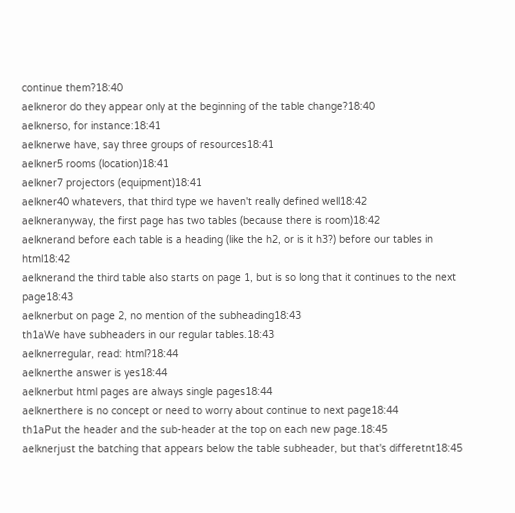continue them?18:40
aelkneror do they appear only at the beginning of the table change?18:40
aelknerso, for instance:18:41
aelknerwe have, say three groups of resources18:41
aelkner5 rooms (location)18:41
aelkner7 projectors (equipment)18:41
aelkner40 whatevers, that third type we haven't really defined well18:42
aelkneranyway, the first page has two tables (because there is room)18:42
aelknerand before each table is a heading (like the h2, or is it h3?) before our tables in html18:42
aelknerand the third table also starts on page 1, but is so long that it continues to the next page18:43
aelknerbut on page 2, no mention of the subheading18:43
th1aWe have subheaders in our regular tables.18:43
aelknerregular, read: html?18:44
aelknerthe answer is yes18:44
aelknerbut html pages are always single pages18:44
aelknerthere is no concept or need to worry about continue to next page18:44
th1aPut the header and the sub-header at the top on each new page.18:45
aelknerjust the batching that appears below the table subheader, but that's differetnt18:45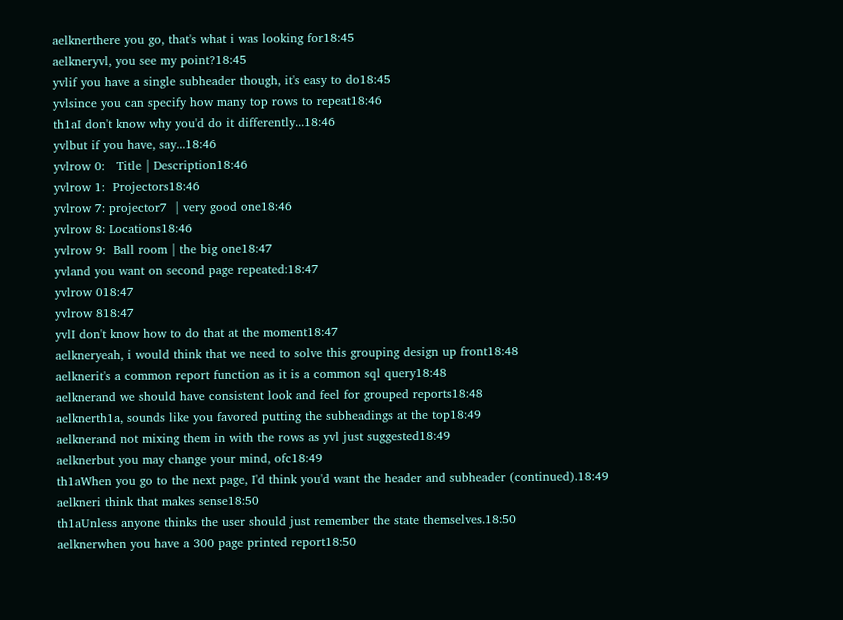aelknerthere you go, that's what i was looking for18:45
aelkneryvl, you see my point?18:45
yvlif you have a single subheader though, it's easy to do18:45
yvlsince you can specify how many top rows to repeat18:46
th1aI don't know why you'd do it differently...18:46
yvlbut if you have, say...18:46
yvlrow 0:   Title | Description18:46
yvlrow 1:  Projectors18:46
yvlrow 7: projector7  | very good one18:46
yvlrow 8: Locations18:46
yvlrow 9:  Ball room | the big one18:47
yvland you want on second page repeated:18:47
yvlrow 018:47
yvlrow 818:47
yvlI don't know how to do that at the moment18:47
aelkneryeah, i would think that we need to solve this grouping design up front18:48
aelknerit's a common report function as it is a common sql query18:48
aelknerand we should have consistent look and feel for grouped reports18:48
aelknerth1a, sounds like you favored putting the subheadings at the top18:49
aelknerand not mixing them in with the rows as yvl just suggested18:49
aelknerbut you may change your mind, ofc18:49
th1aWhen you go to the next page, I'd think you'd want the header and subheader (continued).18:49
aelkneri think that makes sense18:50
th1aUnless anyone thinks the user should just remember the state themselves.18:50
aelknerwhen you have a 300 page printed report18:50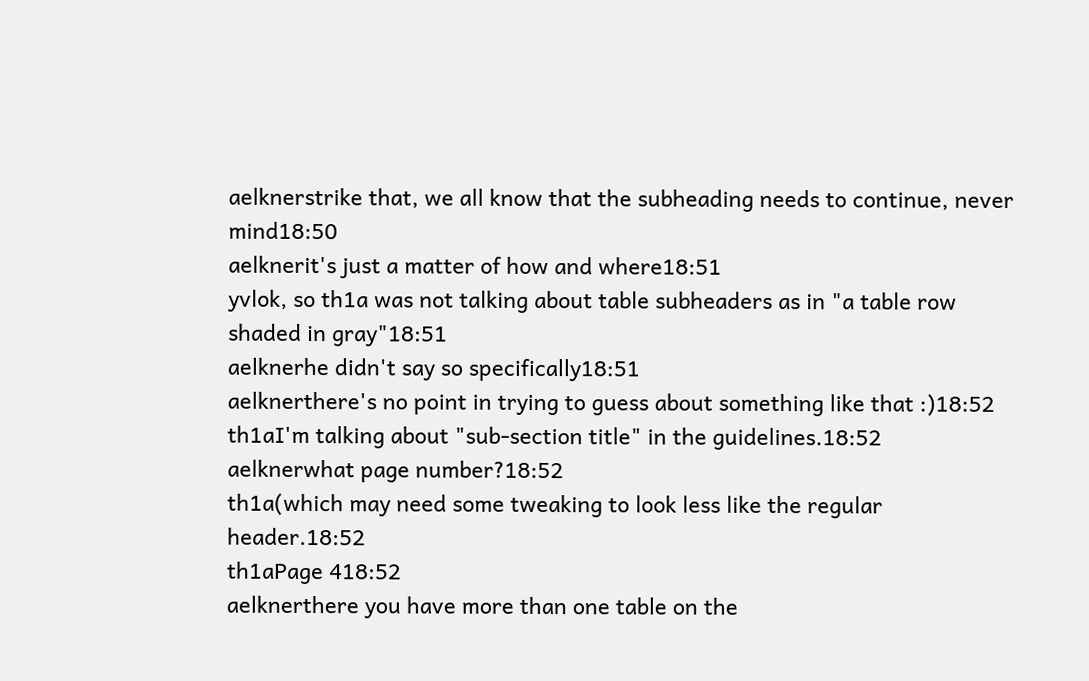aelknerstrike that, we all know that the subheading needs to continue, never mind18:50
aelknerit's just a matter of how and where18:51
yvlok, so th1a was not talking about table subheaders as in "a table row shaded in gray"18:51
aelknerhe didn't say so specifically18:51
aelknerthere's no point in trying to guess about something like that :)18:52
th1aI'm talking about "sub-section title" in the guidelines.18:52
aelknerwhat page number?18:52
th1a(which may need some tweaking to look less like the regular header.18:52
th1aPage 418:52
aelknerthere you have more than one table on the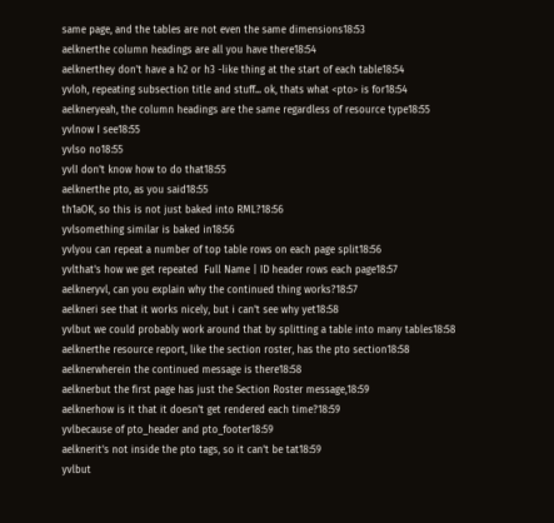same page, and the tables are not even the same dimensions18:53
aelknerthe column headings are all you have there18:54
aelknerthey don't have a h2 or h3 -like thing at the start of each table18:54
yvloh, repeating subsection title and stuff... ok, thats what <pto> is for18:54
aelkneryeah, the column headings are the same regardless of resource type18:55
yvlnow I see18:55
yvlso no18:55
yvlI don't know how to do that18:55
aelknerthe pto, as you said18:55
th1aOK, so this is not just baked into RML?18:56
yvlsomething similar is baked in18:56
yvlyou can repeat a number of top table rows on each page split18:56
yvlthat's how we get repeated  Full Name | ID header rows each page18:57
aelkneryvl, can you explain why the continued thing works?18:57
aelkneri see that it works nicely, but i can't see why yet18:58
yvlbut we could probably work around that by splitting a table into many tables18:58
aelknerthe resource report, like the section roster, has the pto section18:58
aelknerwherein the continued message is there18:58
aelknerbut the first page has just the Section Roster message,18:59
aelknerhow is it that it doesn't get rendered each time?18:59
yvlbecause of pto_header and pto_footer18:59
aelknerit's not inside the pto tags, so it can't be tat18:59
yvlbut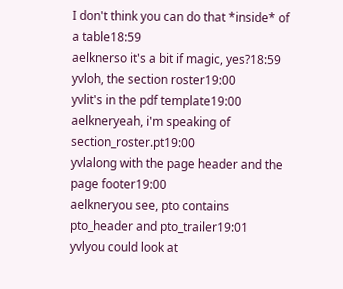I don't think you can do that *inside* of a table18:59
aelknerso it's a bit if magic, yes?18:59
yvloh, the section roster19:00
yvlit's in the pdf template19:00
aelkneryeah, i'm speaking of section_roster.pt19:00
yvlalong with the page header and the page footer19:00
aelkneryou see, pto contains pto_header and pto_trailer19:01
yvlyou could look at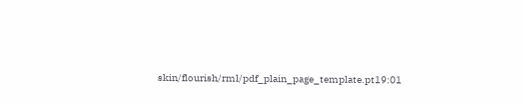skin/flourish/rml/pdf_plain_page_template.pt19:01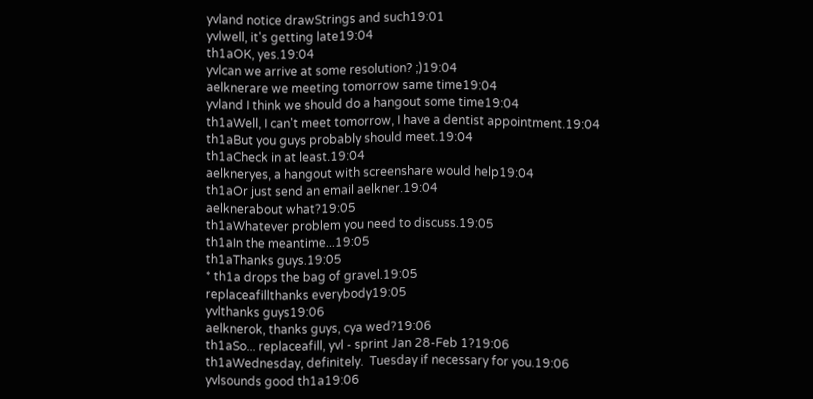yvland notice drawStrings and such19:01
yvlwell, it's getting late19:04
th1aOK, yes.19:04
yvlcan we arrive at some resolution? ;)19:04
aelknerare we meeting tomorrow same time19:04
yvland I think we should do a hangout some time19:04
th1aWell, I can't meet tomorrow, I have a dentist appointment.19:04
th1aBut you guys probably should meet.19:04
th1aCheck in at least.19:04
aelkneryes, a hangout with screenshare would help19:04
th1aOr just send an email aelkner.19:04
aelknerabout what?19:05
th1aWhatever problem you need to discuss.19:05
th1aIn the meantime...19:05
th1aThanks guys.19:05
* th1a drops the bag of gravel.19:05
replaceafillthanks everybody19:05
yvlthanks guys19:06
aelknerok, thanks guys, cya wed?19:06
th1aSo... replaceafill, yvl - sprint Jan 28-Feb 1?19:06
th1aWednesday, definitely.  Tuesday if necessary for you.19:06
yvlsounds good th1a19:06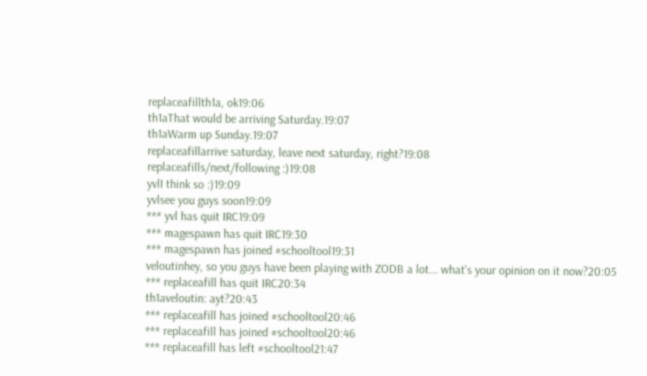replaceafillth1a, ok19:06
th1aThat would be arriving Saturday.19:07
th1aWarm up Sunday.19:07
replaceafillarrive saturday, leave next saturday, right?19:08
replaceafills/next/following :)19:08
yvlI think so :)19:09
yvlsee you guys soon19:09
*** yvl has quit IRC19:09
*** magespawn has quit IRC19:30
*** magespawn has joined #schooltool19:31
veloutinhey, so you guys have been playing with ZODB a lot... what's your opinion on it now?20:05
*** replaceafill has quit IRC20:34
th1aveloutin: ayt?20:43
*** replaceafill has joined #schooltool20:46
*** replaceafill has joined #schooltool20:46
*** replaceafill has left #schooltool21:47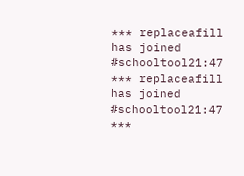*** replaceafill has joined #schooltool21:47
*** replaceafill has joined #schooltool21:47
***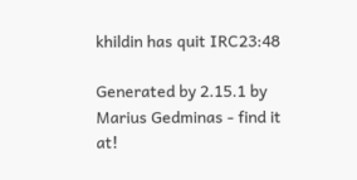khildin has quit IRC23:48

Generated by 2.15.1 by Marius Gedminas - find it at!